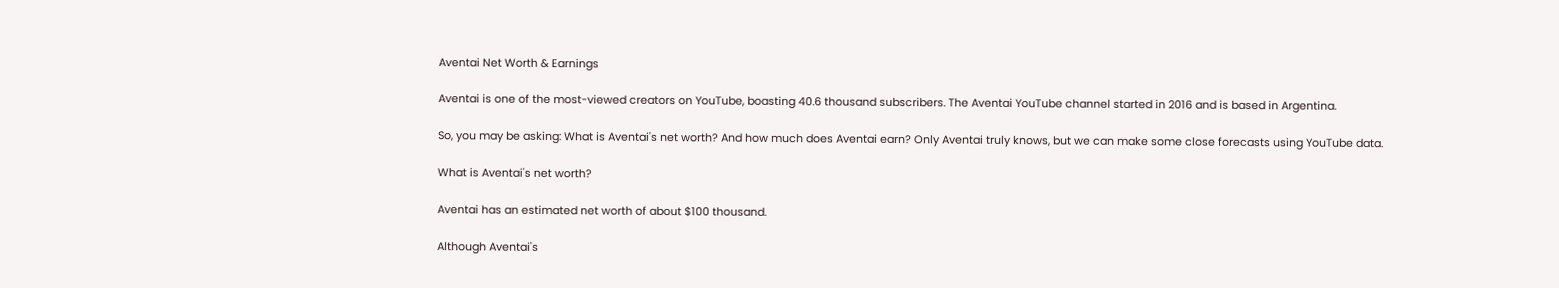Aventai Net Worth & Earnings

Aventai is one of the most-viewed creators on YouTube, boasting 40.6 thousand subscribers. The Aventai YouTube channel started in 2016 and is based in Argentina.

So, you may be asking: What is Aventai's net worth? And how much does Aventai earn? Only Aventai truly knows, but we can make some close forecasts using YouTube data.

What is Aventai's net worth?

Aventai has an estimated net worth of about $100 thousand.

Although Aventai's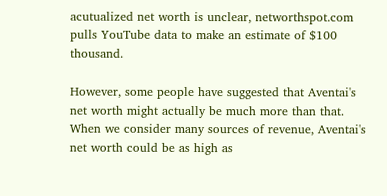acutualized net worth is unclear, networthspot.com pulls YouTube data to make an estimate of $100 thousand.

However, some people have suggested that Aventai's net worth might actually be much more than that. When we consider many sources of revenue, Aventai's net worth could be as high as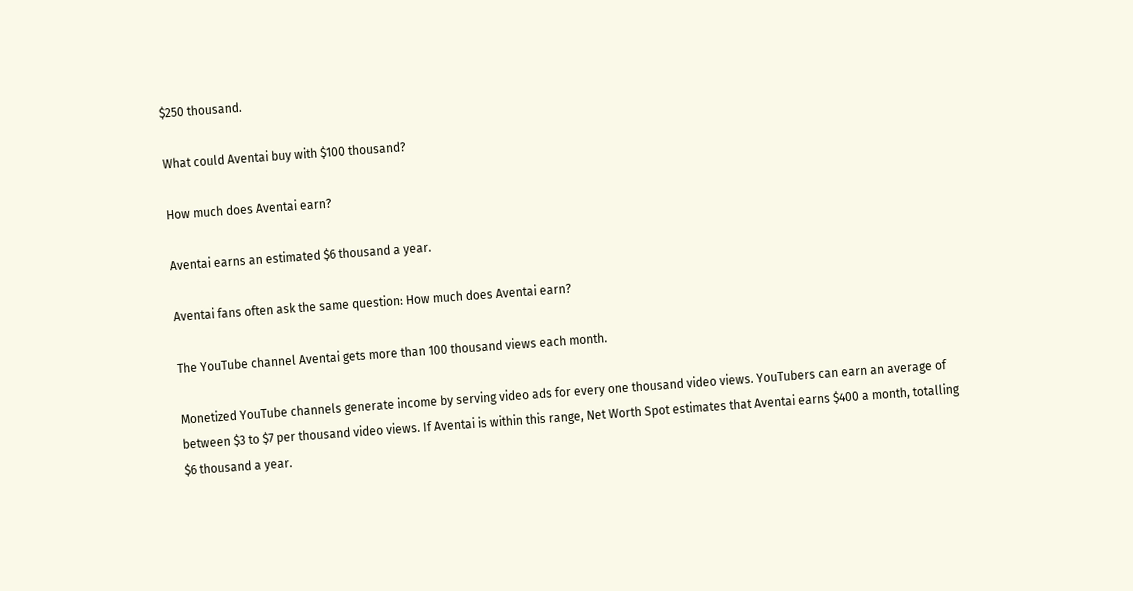$250 thousand.

What could Aventai buy with $100 thousand?

How much does Aventai earn?

Aventai earns an estimated $6 thousand a year.

Aventai fans often ask the same question: How much does Aventai earn?

The YouTube channel Aventai gets more than 100 thousand views each month.

Monetized YouTube channels generate income by serving video ads for every one thousand video views. YouTubers can earn an average of between $3 to $7 per thousand video views. If Aventai is within this range, Net Worth Spot estimates that Aventai earns $400 a month, totalling $6 thousand a year.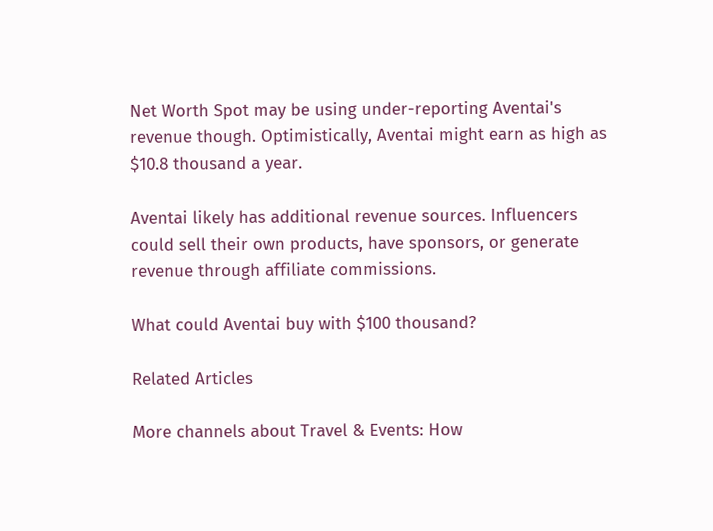Net Worth Spot may be using under-reporting Aventai's revenue though. Optimistically, Aventai might earn as high as $10.8 thousand a year.

Aventai likely has additional revenue sources. Influencers could sell their own products, have sponsors, or generate revenue through affiliate commissions.

What could Aventai buy with $100 thousand?

Related Articles

More channels about Travel & Events: How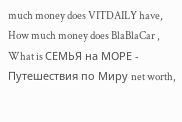much money does VITDAILY have, How much money does BlaBlaCar , What is СЕМЬЯ на МОРЕ - Путешествия по Миру net worth,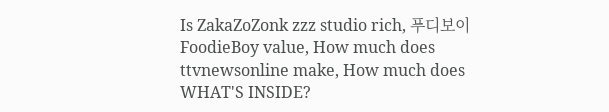Is ZakaZoZonk zzz studio rich, 푸디보이 FoodieBoy value, How much does ttvnewsonline make, How much does WHAT'S INSIDE?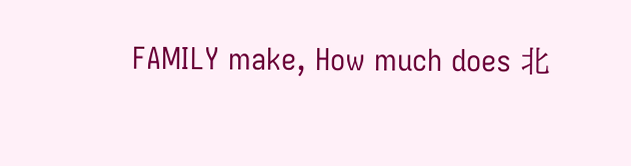FAMILY make, How much does 北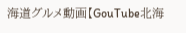海道グルメ動画【GouTube北海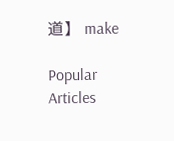道】 make

Popular Articles